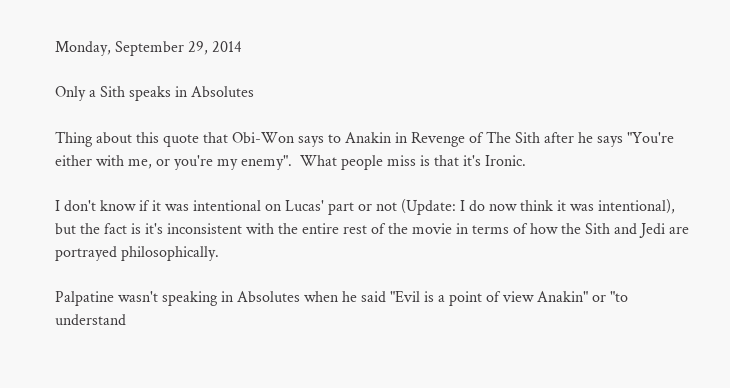Monday, September 29, 2014

Only a Sith speaks in Absolutes

Thing about this quote that Obi-Won says to Anakin in Revenge of The Sith after he says "You're either with me, or you're my enemy".  What people miss is that it's Ironic.

I don't know if it was intentional on Lucas' part or not (Update: I do now think it was intentional), but the fact is it's inconsistent with the entire rest of the movie in terms of how the Sith and Jedi are portrayed philosophically.

Palpatine wasn't speaking in Absolutes when he said "Evil is a point of view Anakin" or "to understand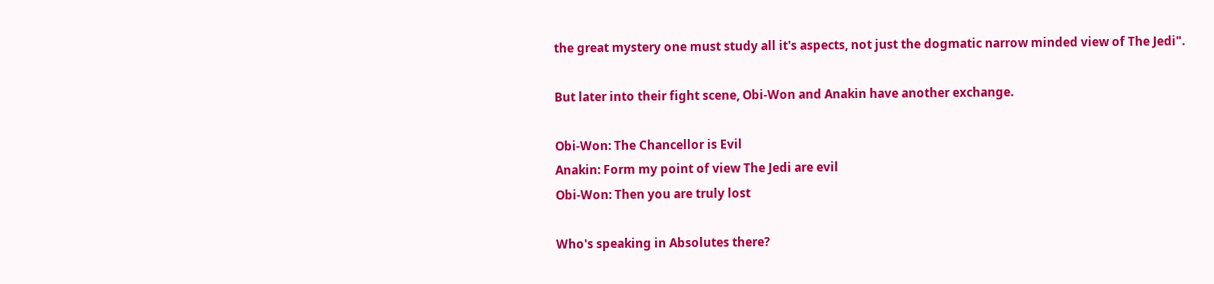the great mystery one must study all it's aspects, not just the dogmatic narrow minded view of The Jedi".

But later into their fight scene, Obi-Won and Anakin have another exchange.

Obi-Won: The Chancellor is Evil
Anakin: Form my point of view The Jedi are evil
Obi-Won: Then you are truly lost

Who's speaking in Absolutes there?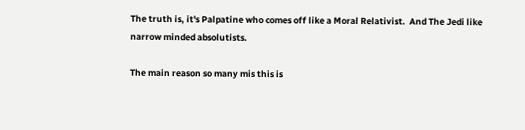The truth is, it's Palpatine who comes off like a Moral Relativist.  And The Jedi like narrow minded absolutists.

The main reason so many mis this is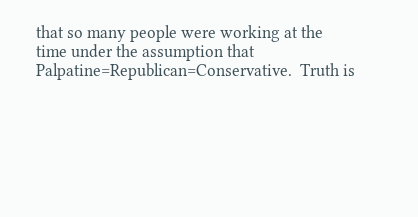that so many people were working at the time under the assumption that Palpatine=Republican=Conservative.  Truth is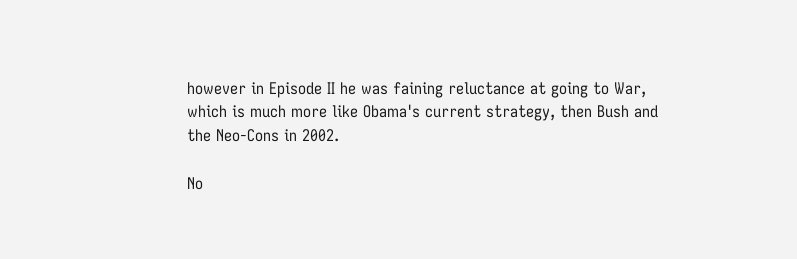however in Episode II he was faining reluctance at going to War, which is much more like Obama's current strategy, then Bush and the Neo-Cons in 2002.

No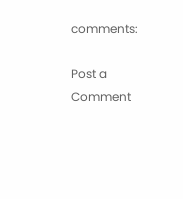comments:

Post a Comment